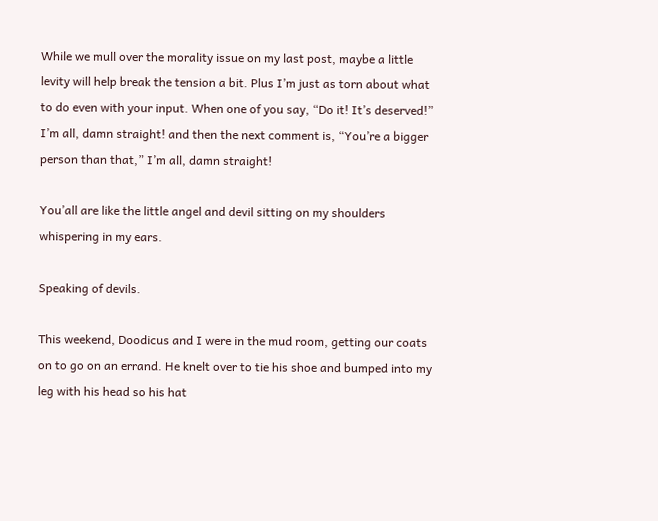While we mull over the morality issue on my last post, maybe a little levity will help break the tension a bit. Plus I’m just as torn about what to do even with your input. When one of you say, “Do it! It’s deserved!” I’m all, damn straight! and then the next comment is, “You’re a bigger person than that,” I’m all, damn straight!

You’all are like the little angel and devil sitting on my shoulders whispering in my ears.

Speaking of devils.

This weekend, Doodicus and I were in the mud room, getting our coats on to go on an errand. He knelt over to tie his shoe and bumped into my leg with his head so his hat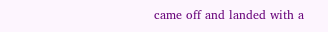came off and landed with a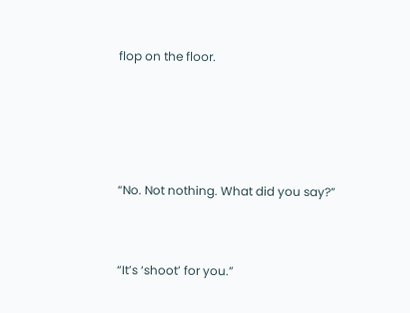flop on the floor.




“No. Not nothing. What did you say?”


“It’s ‘shoot’ for you.”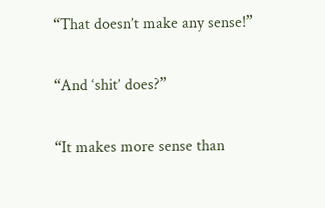“That doesn’t make any sense!”

“And ‘shit’ does?”

“It makes more sense than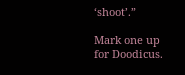‘shoot’.”

Mark one up for Doodicus.